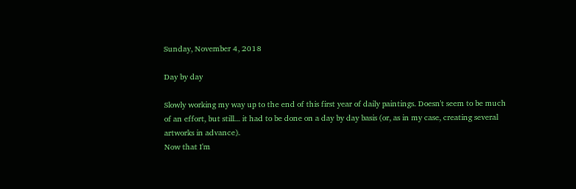Sunday, November 4, 2018

Day by day

Slowly working my way up to the end of this first year of daily paintings. Doesn't seem to be much of an effort, but still... it had to be done on a day by day basis (or, as in my case, creating several artworks in advance).
Now that I'm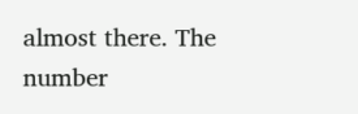almost there. The number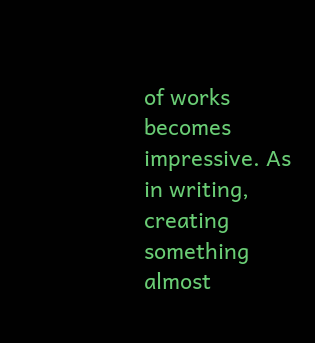of works becomes impressive. As in writing, creating something almost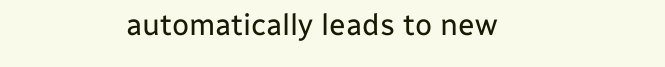automatically leads to new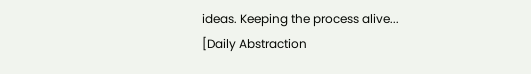ideas. Keeping the process alive...
[Daily Abstraction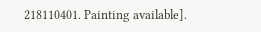218110401. Painting available].